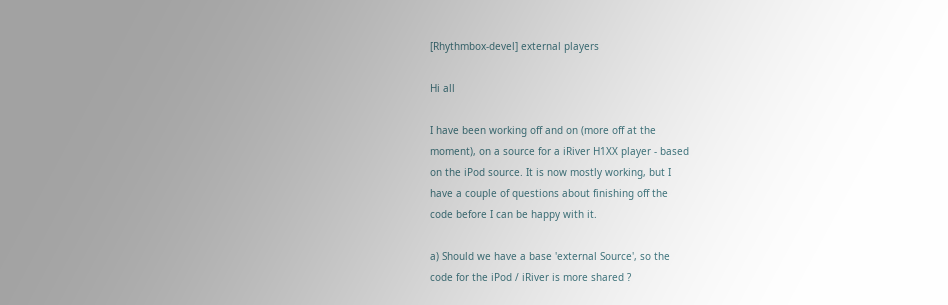[Rhythmbox-devel] external players

Hi all

I have been working off and on (more off at the
moment), on a source for a iRiver H1XX player - based
on the iPod source. It is now mostly working, but I
have a couple of questions about finishing off the
code before I can be happy with it.

a) Should we have a base 'external Source', so the
code for the iPod / iRiver is more shared ?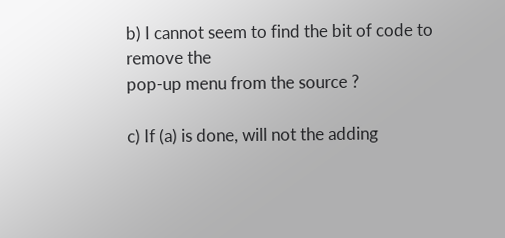b) I cannot seem to find the bit of code to remove the
pop-up menu from the source ?

c) If (a) is done, will not the adding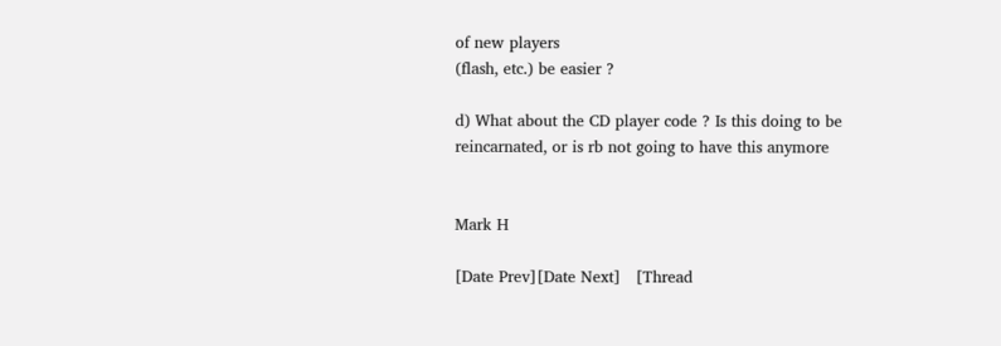of new players
(flash, etc.) be easier ?

d) What about the CD player code ? Is this doing to be
reincarnated, or is rb not going to have this anymore


Mark H

[Date Prev][Date Next]   [Thread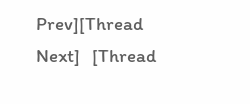Prev][Thread Next]   [Thread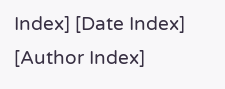Index] [Date Index] [Author Index]